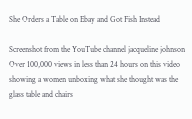She Orders a Table on Ebay and Got Fish Instead

Screenshot from the YouTube channel jacqueline johnson
Over 100,000 views in less than 24 hours on this video showing a women unboxing what she thought was the glass table and chairs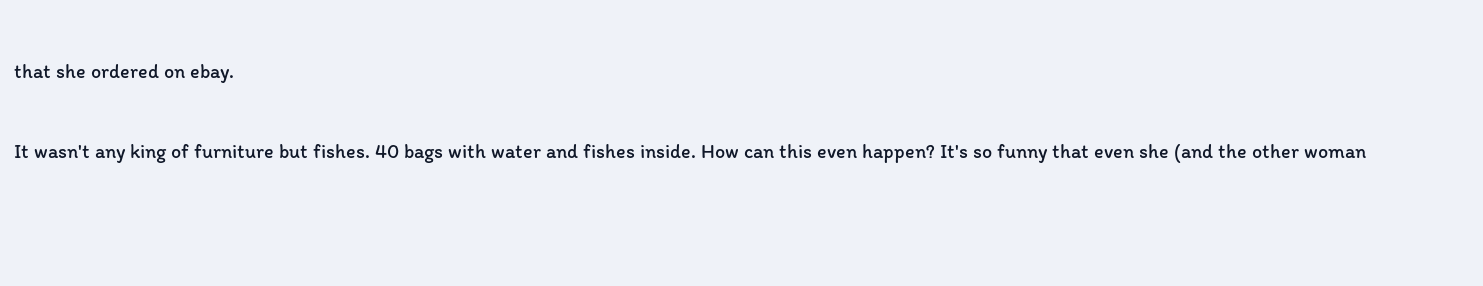that she ordered on ebay.

It wasn't any king of furniture but fishes. 40 bags with water and fishes inside. How can this even happen? It's so funny that even she (and the other woman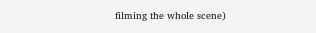filming the whole scene)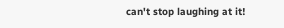can't stop laughing at it!